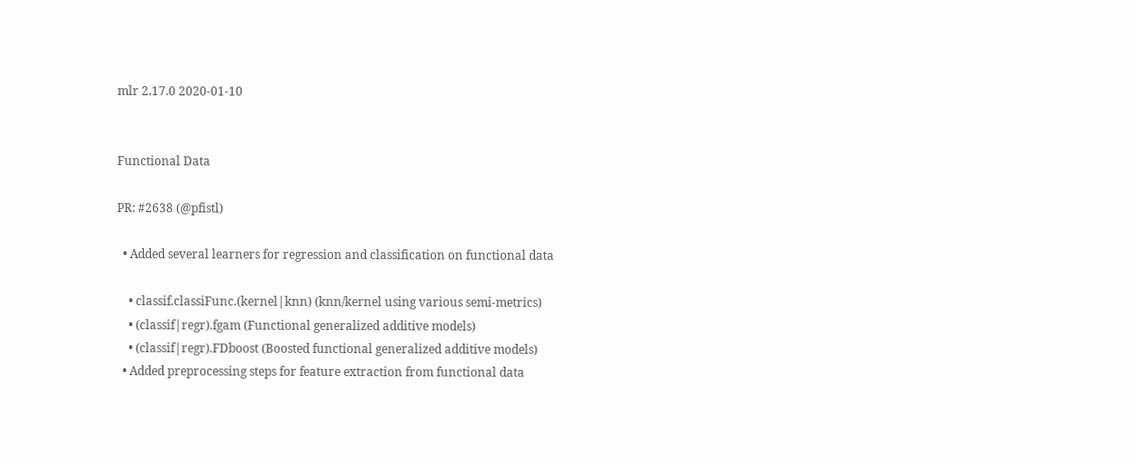mlr 2.17.0 2020-01-10


Functional Data

PR: #2638 (@pfistl)

  • Added several learners for regression and classification on functional data

    • classif.classiFunc.(kernel|knn) (knn/kernel using various semi-metrics)
    • (classif|regr).fgam (Functional generalized additive models)
    • (classif|regr).FDboost (Boosted functional generalized additive models)
  • Added preprocessing steps for feature extraction from functional data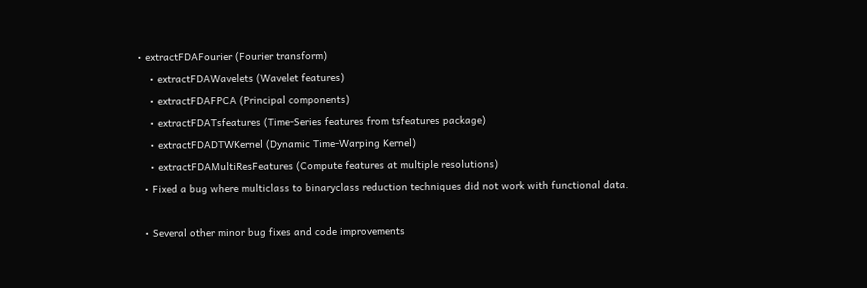• extractFDAFourier (Fourier transform)
    • extractFDAWavelets (Wavelet features)
    • extractFDAFPCA (Principal components)
    • extractFDATsfeatures (Time-Series features from tsfeatures package)
    • extractFDADTWKernel (Dynamic Time-Warping Kernel)
    • extractFDAMultiResFeatures (Compute features at multiple resolutions)
  • Fixed a bug where multiclass to binaryclass reduction techniques did not work with functional data.

  • Several other minor bug fixes and code improvements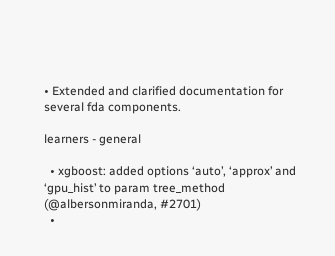• Extended and clarified documentation for several fda components.

learners - general

  • xgboost: added options ‘auto’, ‘approx’ and ‘gpu_hist’ to param tree_method (@albersonmiranda, #2701)
  •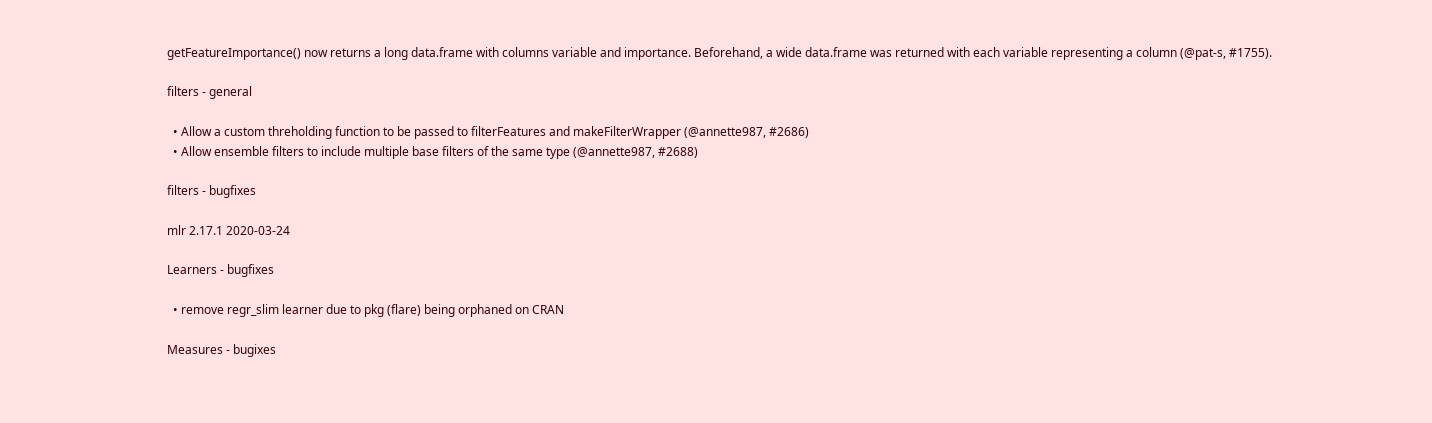getFeatureImportance() now returns a long data.frame with columns variable and importance. Beforehand, a wide data.frame was returned with each variable representing a column (@pat-s, #1755).

filters - general

  • Allow a custom threholding function to be passed to filterFeatures and makeFilterWrapper (@annette987, #2686)
  • Allow ensemble filters to include multiple base filters of the same type (@annette987, #2688)

filters - bugfixes

mlr 2.17.1 2020-03-24

Learners - bugfixes

  • remove regr_slim learner due to pkg (flare) being orphaned on CRAN

Measures - bugixes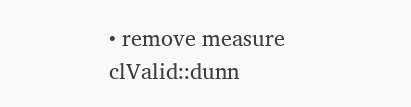• remove measure clValid::dunn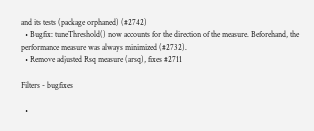and its tests (package orphaned) (#2742)
  • Bugfix: tuneThreshold() now accounts for the direction of the measure. Beforehand, the performance measure was always minimized (#2732).
  • Remove adjusted Rsq measure (arsq), fixes #2711

Filters - bugfixes

  •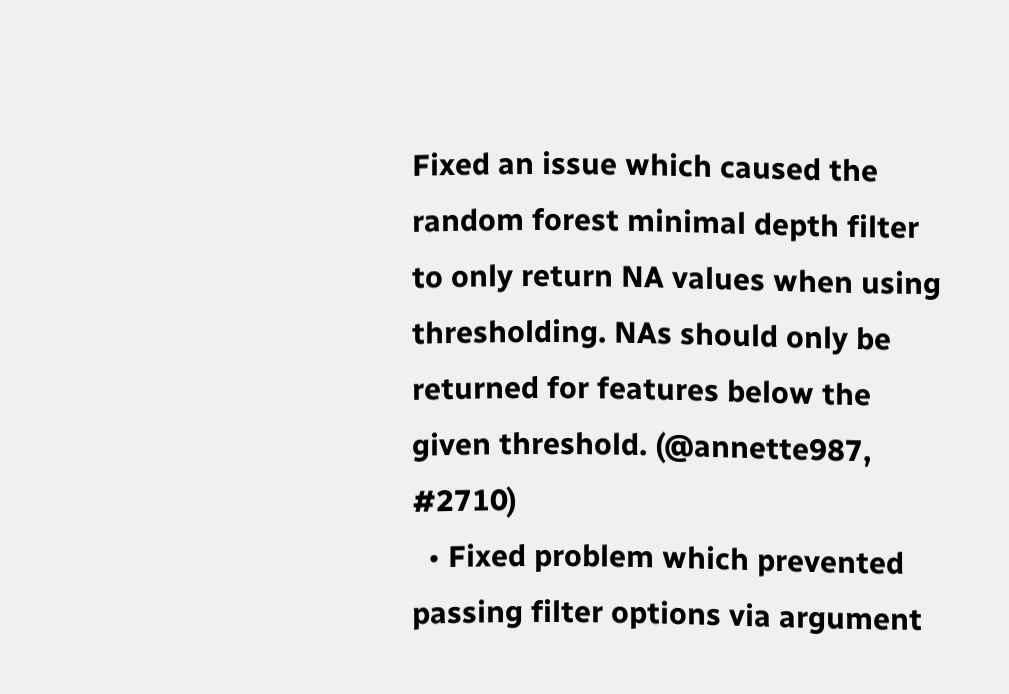Fixed an issue which caused the random forest minimal depth filter to only return NA values when using thresholding. NAs should only be returned for features below the given threshold. (@annette987, #2710)
  • Fixed problem which prevented passing filter options via argument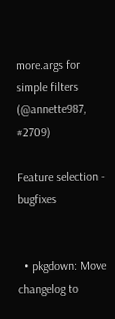more.args for simple filters (@annette987, #2709)

Feature selection - bugfixes


  • pkgdown: Move changelog to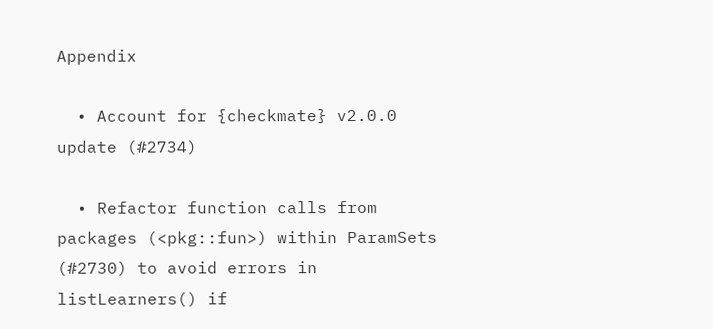Appendix

  • Account for {checkmate} v2.0.0 update (#2734)

  • Refactor function calls from packages (<pkg::fun>) within ParamSets (#2730) to avoid errors in listLearners() if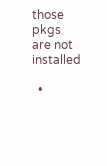those pkgs are not installed

  •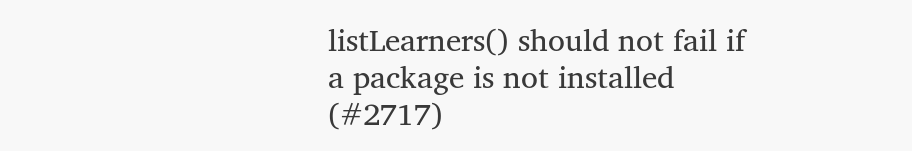listLearners() should not fail if a package is not installed (#2717)